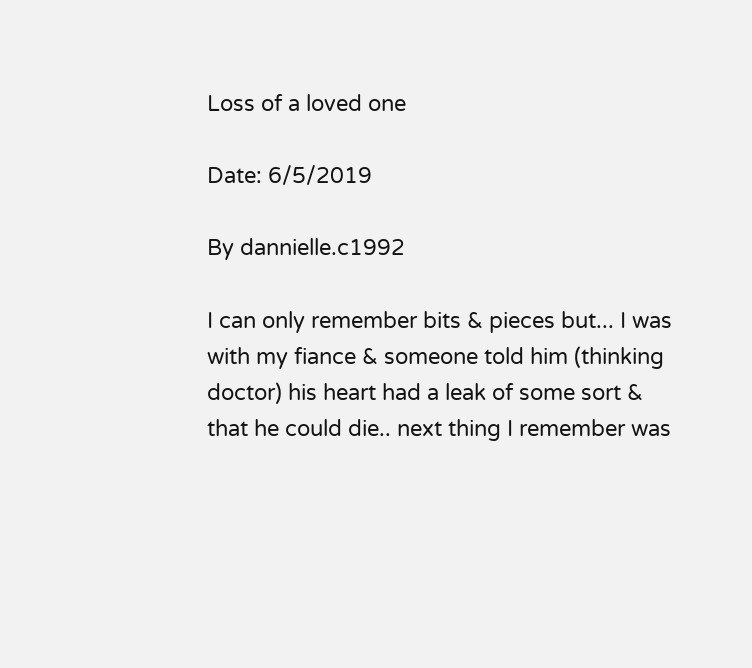Loss of a loved one

Date: 6/5/2019

By dannielle.c1992

I can only remember bits & pieces but... I was with my fiance & someone told him (thinking doctor) his heart had a leak of some sort & that he could die.. next thing I remember was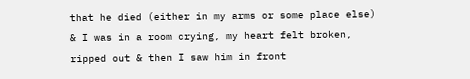that he died (either in my arms or some place else) & I was in a room crying, my heart felt broken, ripped out & then I saw him in front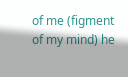of me (figment of my mind) he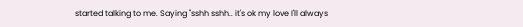started talking to me. Saying "sshh sshh.. it's ok my love I'll always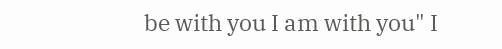be with you I am with you" I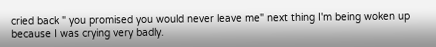cried back " you promised you would never leave me" next thing I'm being woken up because I was crying very badly.